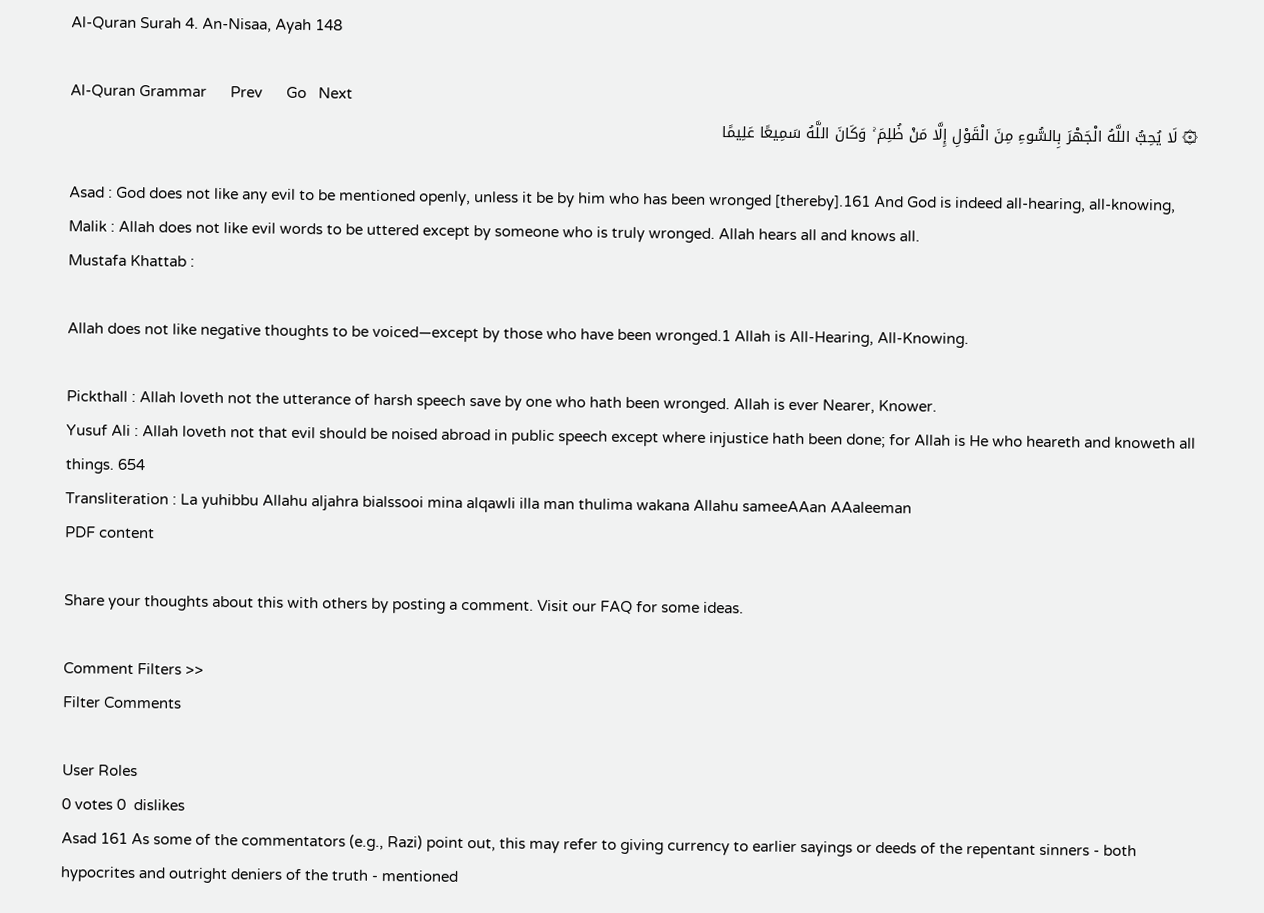Al-Quran Surah 4. An-Nisaa, Ayah 148

Al-Quran Grammar      Prev      Go   Next
۞ لَا يُحِبُّ اللَّهُ الْجَهْرَ بِالسُّوءِ مِنَ الْقَوْلِ إِلَّا مَنْ ظُلِمَ ۚ وَكَانَ اللَّهُ سَمِيعًا عَلِيمًا

Asad : God does not like any evil to be mentioned openly, unless it be by him who has been wronged [thereby].161 And God is indeed all-hearing, all-knowing,
Malik : Allah does not like evil words to be uttered except by someone who is truly wronged. Allah hears all and knows all.
Mustafa Khattab :

Allah does not like negative thoughts to be voiced—except by those who have been wronged.1 Allah is All-Hearing, All-Knowing.

Pickthall : Allah loveth not the utterance of harsh speech save by one who hath been wronged. Allah is ever Nearer, Knower.
Yusuf Ali : Allah loveth not that evil should be noised abroad in public speech except where injustice hath been done; for Allah is He who heareth and knoweth all things. 654
Transliteration : La yuhibbu Allahu aljahra bialssooi mina alqawli illa man thulima wakana Allahu sameeAAan AAaleeman
PDF content

Share your thoughts about this with others by posting a comment. Visit our FAQ for some ideas.

Comment Filters >>
Filter Comments

User Roles
0 votes 0  dislikes
Asad 161 As some of the commentators (e.g., Razi) point out, this may refer to giving currency to earlier sayings or deeds of the repentant sinners - both hypocrites and outright deniers of the truth - mentioned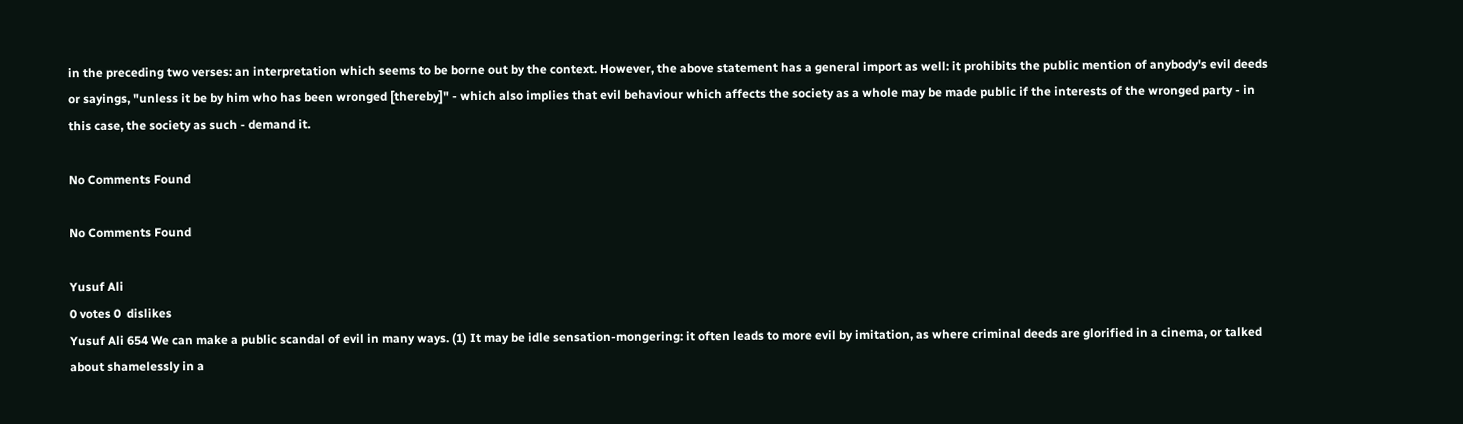in the preceding two verses: an interpretation which seems to be borne out by the context. However, the above statement has a general import as well: it prohibits the public mention of anybody's evil deeds or sayings, "unless it be by him who has been wronged [thereby]" - which also implies that evil behaviour which affects the society as a whole may be made public if the interests of the wronged party - in this case, the society as such - demand it.

No Comments Found

No Comments Found

Yusuf Ali
0 votes 0  dislikes
Yusuf Ali 654 We can make a public scandal of evil in many ways. (1) It may be idle sensation-mongering: it often leads to more evil by imitation, as where criminal deeds are glorified in a cinema, or talked about shamelessly in a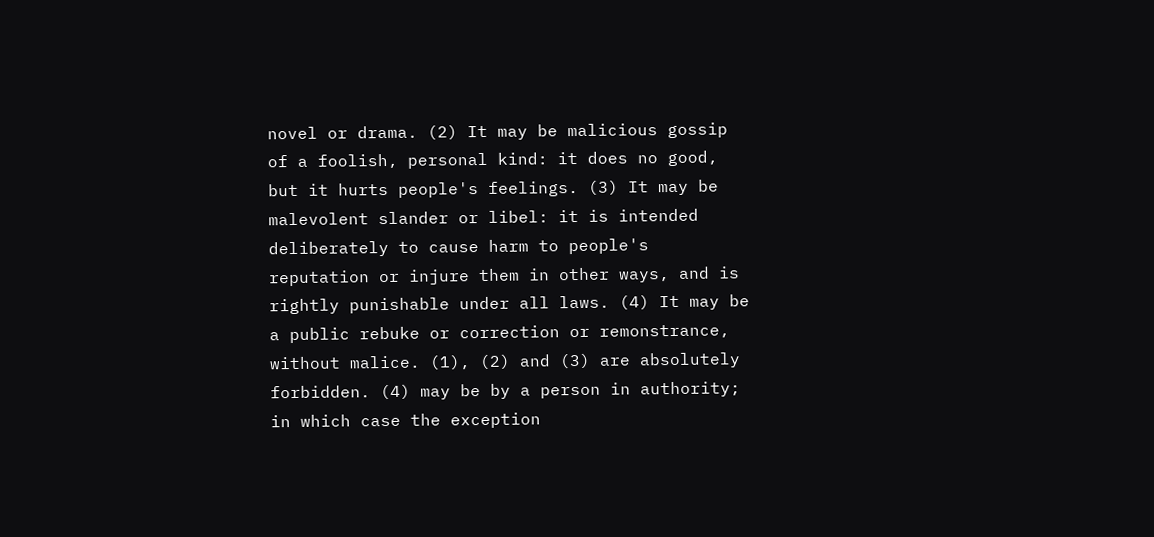novel or drama. (2) It may be malicious gossip of a foolish, personal kind: it does no good, but it hurts people's feelings. (3) It may be malevolent slander or libel: it is intended deliberately to cause harm to people's reputation or injure them in other ways, and is rightly punishable under all laws. (4) It may be a public rebuke or correction or remonstrance, without malice. (1), (2) and (3) are absolutely forbidden. (4) may be by a person in authority; in which case the exception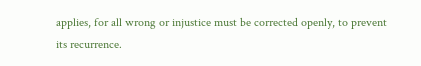applies, for all wrong or injustice must be corrected openly, to prevent its recurrence.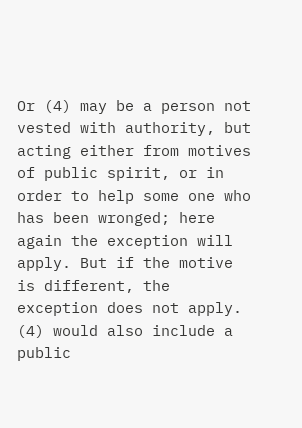Or (4) may be a person not vested with authority, but acting either from motives of public spirit, or in order to help some one who has been wronged; here again the exception will apply. But if the motive is different, the exception does not apply. (4) would also include a public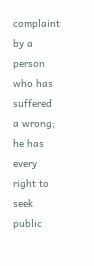complaint by a person who has suffered a wrong; he has every right to seek public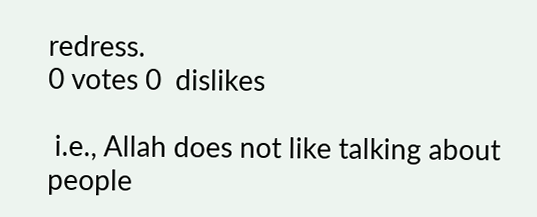redress.
0 votes 0  dislikes

 i.e., Allah does not like talking about people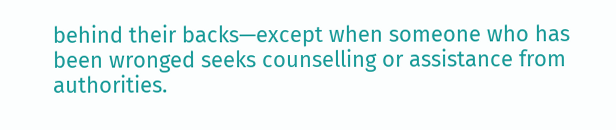behind their backs—except when someone who has been wronged seeks counselling or assistance from authorities.